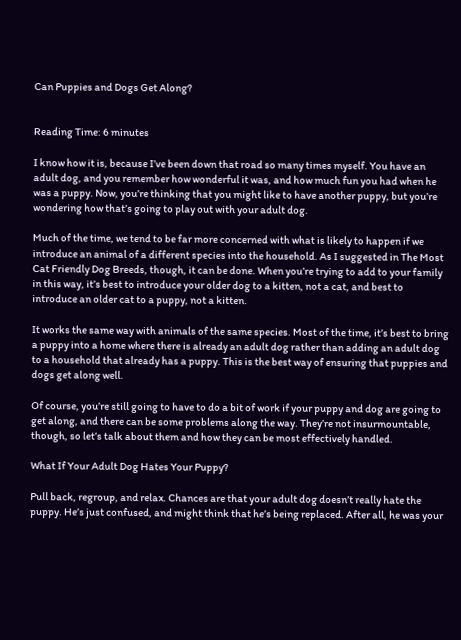Can Puppies and Dogs Get Along?


Reading Time: 6 minutes

I know how it is, because I’ve been down that road so many times myself. You have an adult dog, and you remember how wonderful it was, and how much fun you had when he was a puppy. Now, you’re thinking that you might like to have another puppy, but you’re wondering how that’s going to play out with your adult dog.

Much of the time, we tend to be far more concerned with what is likely to happen if we introduce an animal of a different species into the household. As I suggested in The Most Cat Friendly Dog Breeds, though, it can be done. When you’re trying to add to your family in this way, it’s best to introduce your older dog to a kitten, not a cat, and best to introduce an older cat to a puppy, not a kitten.

It works the same way with animals of the same species. Most of the time, it’s best to bring a puppy into a home where there is already an adult dog rather than adding an adult dog to a household that already has a puppy. This is the best way of ensuring that puppies and dogs get along well.

Of course, you’re still going to have to do a bit of work if your puppy and dog are going to get along, and there can be some problems along the way. They’re not insurmountable, though, so let’s talk about them and how they can be most effectively handled.

What If Your Adult Dog Hates Your Puppy?

Pull back, regroup, and relax. Chances are that your adult dog doesn’t really hate the puppy. He’s just confused, and might think that he’s being replaced. After all, he was your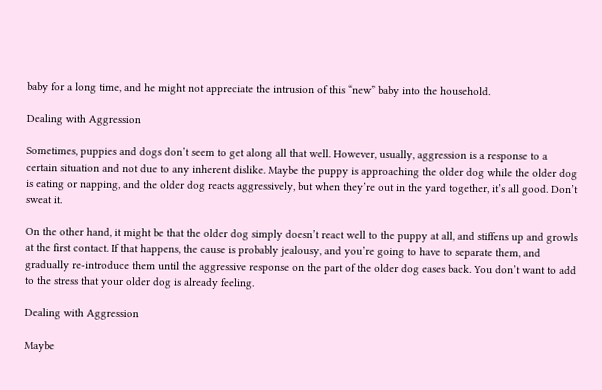baby for a long time, and he might not appreciate the intrusion of this “new” baby into the household.

Dealing with Aggression

Sometimes, puppies and dogs don’t seem to get along all that well. However, usually, aggression is a response to a certain situation and not due to any inherent dislike. Maybe the puppy is approaching the older dog while the older dog is eating or napping, and the older dog reacts aggressively, but when they’re out in the yard together, it’s all good. Don’t sweat it.

On the other hand, it might be that the older dog simply doesn’t react well to the puppy at all, and stiffens up and growls at the first contact. If that happens, the cause is probably jealousy, and you’re going to have to separate them, and gradually re-introduce them until the aggressive response on the part of the older dog eases back. You don’t want to add to the stress that your older dog is already feeling.

Dealing with Aggression

Maybe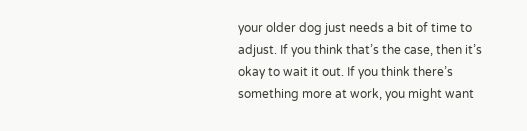your older dog just needs a bit of time to adjust. If you think that’s the case, then it’s okay to wait it out. If you think there’s something more at work, you might want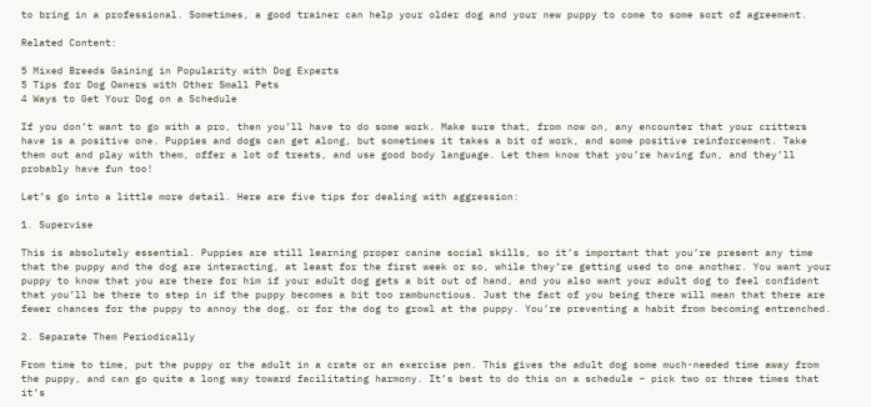to bring in a professional. Sometimes, a good trainer can help your older dog and your new puppy to come to some sort of agreement.

Related Content:

5 Mixed Breeds Gaining in Popularity with Dog Experts
5 Tips for Dog Owners with Other Small Pets
4 Ways to Get Your Dog on a Schedule

If you don’t want to go with a pro, then you’ll have to do some work. Make sure that, from now on, any encounter that your critters have is a positive one. Puppies and dogs can get along, but sometimes it takes a bit of work, and some positive reinforcement. Take them out and play with them, offer a lot of treats, and use good body language. Let them know that you’re having fun, and they’ll probably have fun too!

Let’s go into a little more detail. Here are five tips for dealing with aggression:

1. Supervise

This is absolutely essential. Puppies are still learning proper canine social skills, so it’s important that you’re present any time that the puppy and the dog are interacting, at least for the first week or so, while they’re getting used to one another. You want your puppy to know that you are there for him if your adult dog gets a bit out of hand, and you also want your adult dog to feel confident that you’ll be there to step in if the puppy becomes a bit too rambunctious. Just the fact of you being there will mean that there are fewer chances for the puppy to annoy the dog, or for the dog to growl at the puppy. You’re preventing a habit from becoming entrenched.

2. Separate Them Periodically

From time to time, put the puppy or the adult in a crate or an exercise pen. This gives the adult dog some much-needed time away from the puppy, and can go quite a long way toward facilitating harmony. It’s best to do this on a schedule – pick two or three times that it’s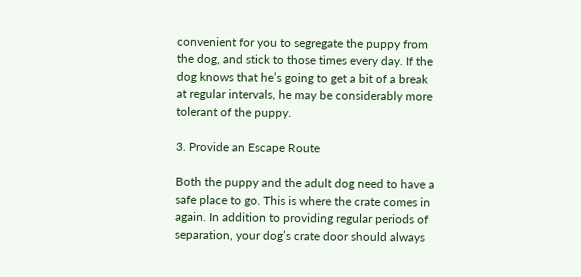convenient for you to segregate the puppy from the dog, and stick to those times every day. If the dog knows that he’s going to get a bit of a break at regular intervals, he may be considerably more tolerant of the puppy.

3. Provide an Escape Route

Both the puppy and the adult dog need to have a safe place to go. This is where the crate comes in again. In addition to providing regular periods of separation, your dog’s crate door should always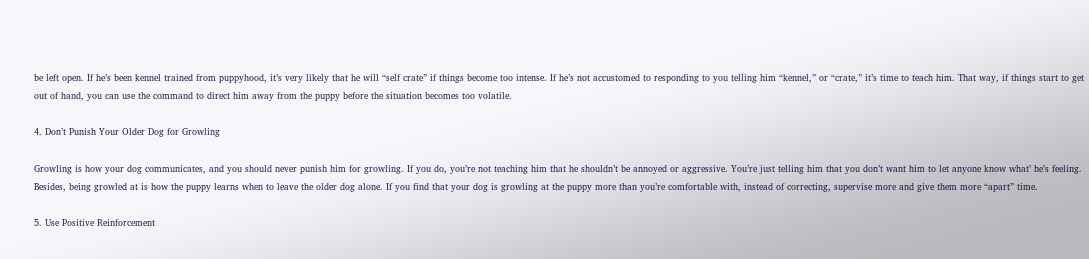be left open. If he’s been kennel trained from puppyhood, it’s very likely that he will “self crate” if things become too intense. If he’s not accustomed to responding to you telling him “kennel,” or “crate,” it’s time to teach him. That way, if things start to get out of hand, you can use the command to direct him away from the puppy before the situation becomes too volatile.

4. Don’t Punish Your Older Dog for Growling

Growling is how your dog communicates, and you should never punish him for growling. If you do, you’re not teaching him that he shouldn’t be annoyed or aggressive. You’re just telling him that you don’t want him to let anyone know what’ he’s feeling. Besides, being growled at is how the puppy learns when to leave the older dog alone. If you find that your dog is growling at the puppy more than you’re comfortable with, instead of correcting, supervise more and give them more “apart” time.

5. Use Positive Reinforcement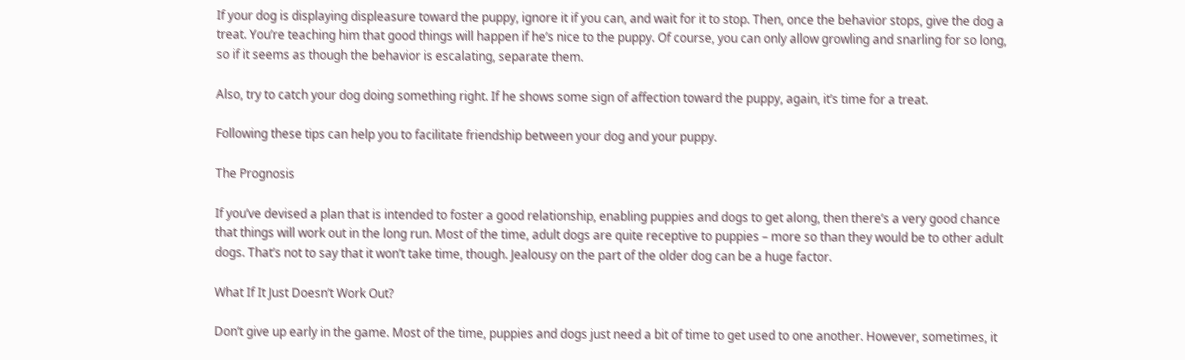If your dog is displaying displeasure toward the puppy, ignore it if you can, and wait for it to stop. Then, once the behavior stops, give the dog a treat. You’re teaching him that good things will happen if he’s nice to the puppy. Of course, you can only allow growling and snarling for so long, so if it seems as though the behavior is escalating, separate them.

Also, try to catch your dog doing something right. If he shows some sign of affection toward the puppy, again, it’s time for a treat.

Following these tips can help you to facilitate friendship between your dog and your puppy.

The Prognosis

If you’ve devised a plan that is intended to foster a good relationship, enabling puppies and dogs to get along, then there’s a very good chance that things will work out in the long run. Most of the time, adult dogs are quite receptive to puppies – more so than they would be to other adult dogs. That’s not to say that it won’t take time, though. Jealousy on the part of the older dog can be a huge factor.

What If It Just Doesn’t Work Out?

Don’t give up early in the game. Most of the time, puppies and dogs just need a bit of time to get used to one another. However, sometimes, it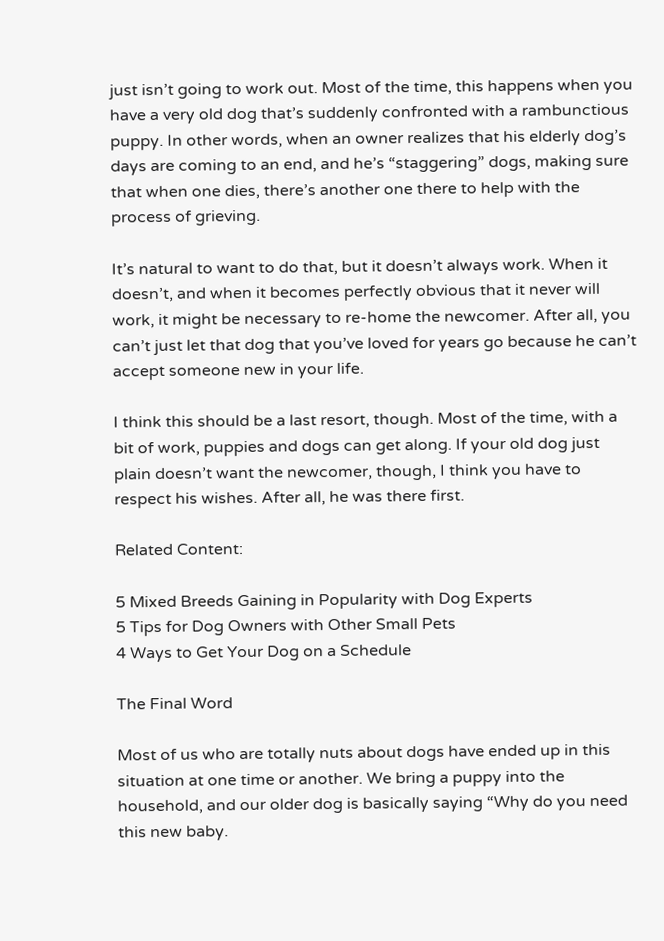just isn’t going to work out. Most of the time, this happens when you have a very old dog that’s suddenly confronted with a rambunctious puppy. In other words, when an owner realizes that his elderly dog’s days are coming to an end, and he’s “staggering” dogs, making sure that when one dies, there’s another one there to help with the process of grieving.

It’s natural to want to do that, but it doesn’t always work. When it doesn’t, and when it becomes perfectly obvious that it never will work, it might be necessary to re-home the newcomer. After all, you can’t just let that dog that you’ve loved for years go because he can’t accept someone new in your life.

I think this should be a last resort, though. Most of the time, with a bit of work, puppies and dogs can get along. If your old dog just plain doesn’t want the newcomer, though, I think you have to respect his wishes. After all, he was there first.

Related Content:

5 Mixed Breeds Gaining in Popularity with Dog Experts
5 Tips for Dog Owners with Other Small Pets
4 Ways to Get Your Dog on a Schedule

The Final Word

Most of us who are totally nuts about dogs have ended up in this situation at one time or another. We bring a puppy into the household, and our older dog is basically saying “Why do you need this new baby.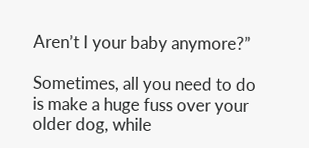Aren’t I your baby anymore?”

Sometimes, all you need to do is make a huge fuss over your older dog, while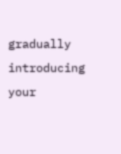gradually introducing your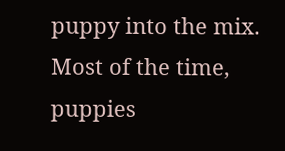puppy into the mix. Most of the time, puppies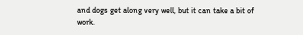and dogs get along very well, but it can take a bit of work.